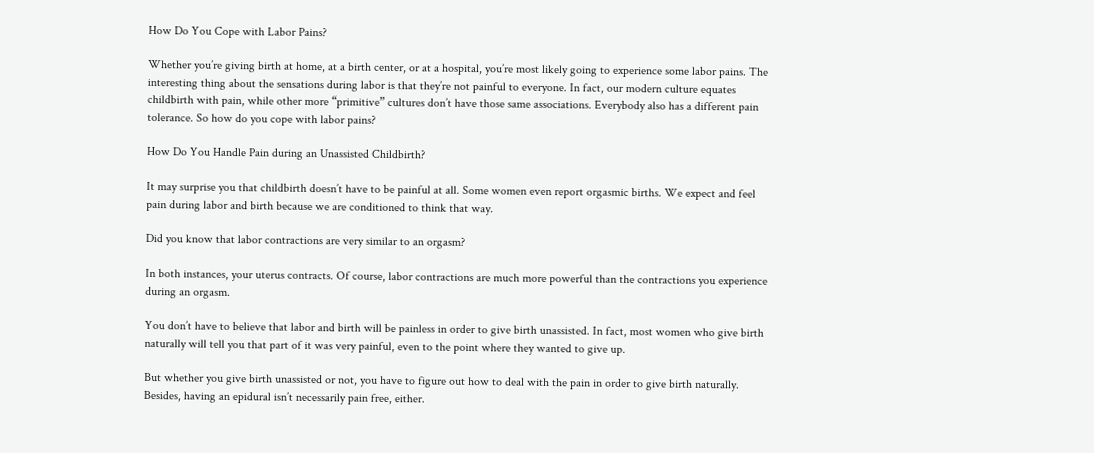How Do You Cope with Labor Pains?

Whether you’re giving birth at home, at a birth center, or at a hospital, you’re most likely going to experience some labor pains. The interesting thing about the sensations during labor is that they’re not painful to everyone. In fact, our modern culture equates childbirth with pain, while other more “primitive” cultures don’t have those same associations. Everybody also has a different pain tolerance. So how do you cope with labor pains?

How Do You Handle Pain during an Unassisted Childbirth?

It may surprise you that childbirth doesn’t have to be painful at all. Some women even report orgasmic births. We expect and feel pain during labor and birth because we are conditioned to think that way.

Did you know that labor contractions are very similar to an orgasm?

In both instances, your uterus contracts. Of course, labor contractions are much more powerful than the contractions you experience during an orgasm.

You don’t have to believe that labor and birth will be painless in order to give birth unassisted. In fact, most women who give birth naturally will tell you that part of it was very painful, even to the point where they wanted to give up.

But whether you give birth unassisted or not, you have to figure out how to deal with the pain in order to give birth naturally. Besides, having an epidural isn’t necessarily pain free, either.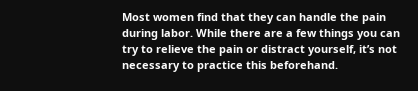Most women find that they can handle the pain during labor. While there are a few things you can try to relieve the pain or distract yourself, it’s not necessary to practice this beforehand.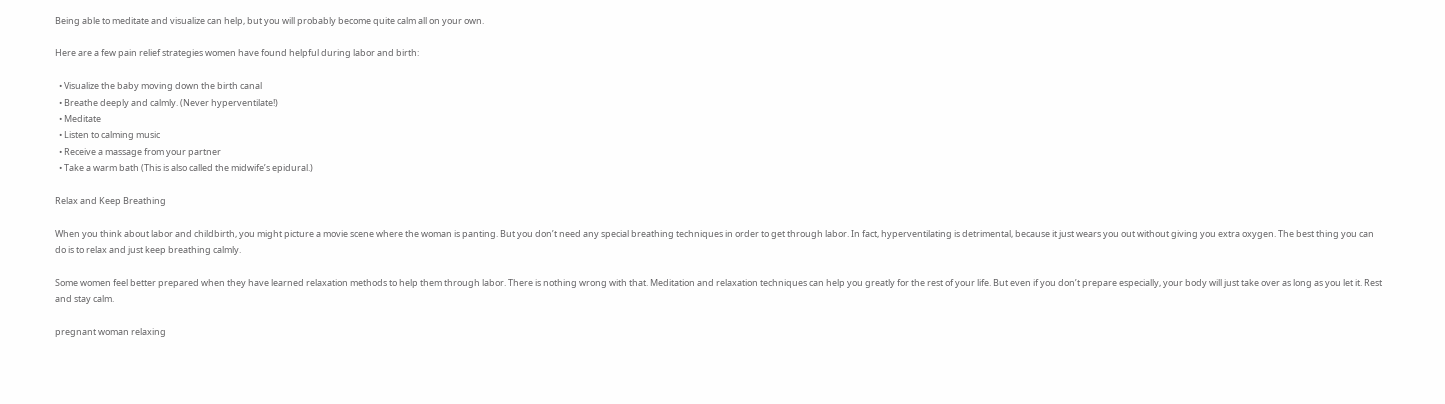Being able to meditate and visualize can help, but you will probably become quite calm all on your own.

Here are a few pain relief strategies women have found helpful during labor and birth:

  • Visualize the baby moving down the birth canal
  • Breathe deeply and calmly. (Never hyperventilate!)
  • Meditate
  • Listen to calming music
  • Receive a massage from your partner
  • Take a warm bath (This is also called the midwife’s epidural.)

Relax and Keep Breathing

When you think about labor and childbirth, you might picture a movie scene where the woman is panting. But you don’t need any special breathing techniques in order to get through labor. In fact, hyperventilating is detrimental, because it just wears you out without giving you extra oxygen. The best thing you can do is to relax and just keep breathing calmly.

Some women feel better prepared when they have learned relaxation methods to help them through labor. There is nothing wrong with that. Meditation and relaxation techniques can help you greatly for the rest of your life. But even if you don’t prepare especially, your body will just take over as long as you let it. Rest and stay calm.

pregnant woman relaxing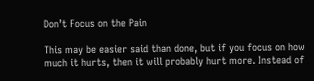Don’t Focus on the Pain

This may be easier said than done, but if you focus on how much it hurts, then it will probably hurt more. Instead of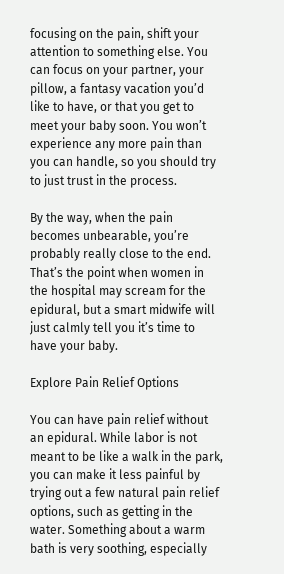focusing on the pain, shift your attention to something else. You can focus on your partner, your pillow, a fantasy vacation you’d like to have, or that you get to meet your baby soon. You won’t experience any more pain than you can handle, so you should try to just trust in the process.

By the way, when the pain becomes unbearable, you’re probably really close to the end. That’s the point when women in the hospital may scream for the epidural, but a smart midwife will just calmly tell you it’s time to have your baby.

Explore Pain Relief Options

You can have pain relief without an epidural. While labor is not meant to be like a walk in the park, you can make it less painful by trying out a few natural pain relief options, such as getting in the water. Something about a warm bath is very soothing, especially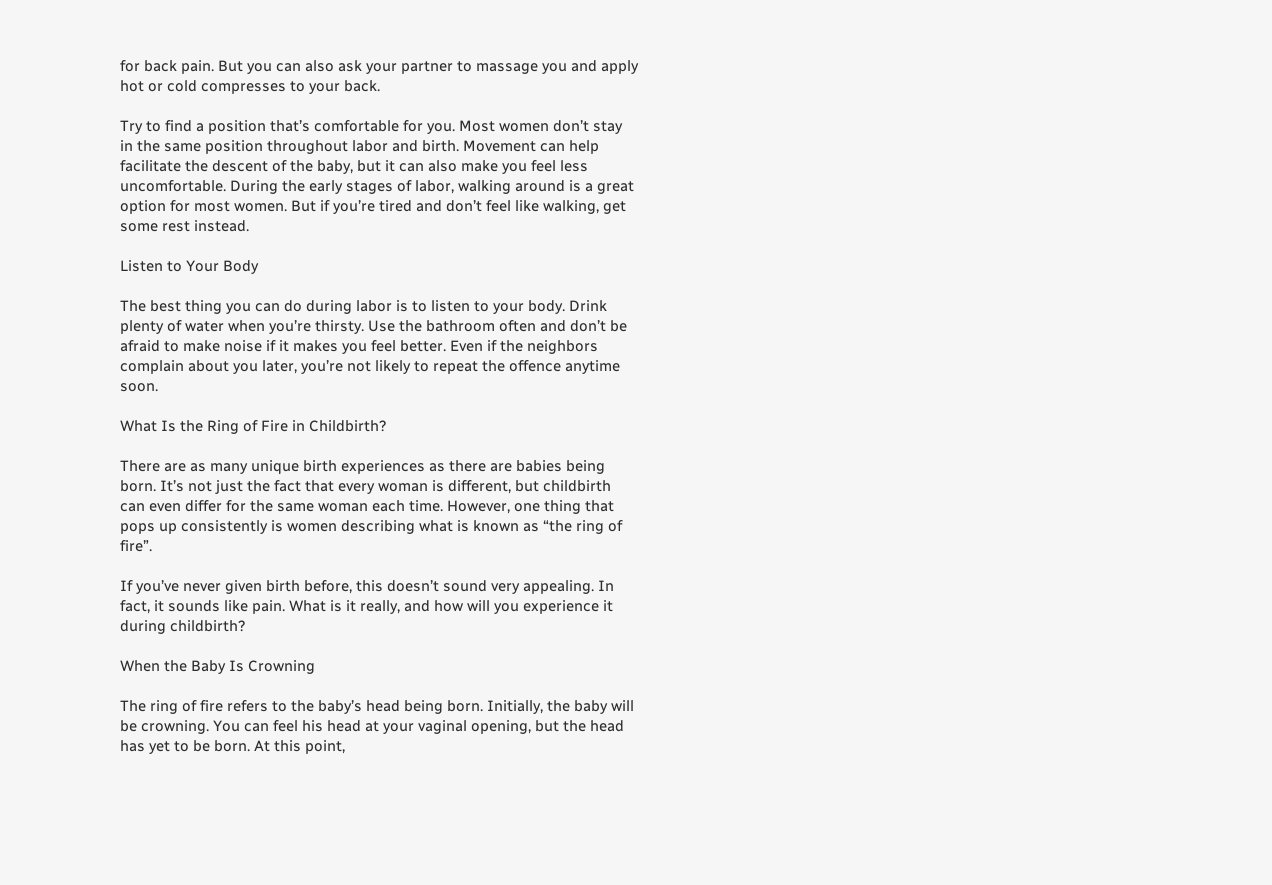for back pain. But you can also ask your partner to massage you and apply hot or cold compresses to your back.

Try to find a position that’s comfortable for you. Most women don’t stay in the same position throughout labor and birth. Movement can help facilitate the descent of the baby, but it can also make you feel less uncomfortable. During the early stages of labor, walking around is a great option for most women. But if you’re tired and don’t feel like walking, get some rest instead.

Listen to Your Body

The best thing you can do during labor is to listen to your body. Drink plenty of water when you’re thirsty. Use the bathroom often and don’t be afraid to make noise if it makes you feel better. Even if the neighbors complain about you later, you’re not likely to repeat the offence anytime soon.

What Is the Ring of Fire in Childbirth?

There are as many unique birth experiences as there are babies being born. It’s not just the fact that every woman is different, but childbirth can even differ for the same woman each time. However, one thing that pops up consistently is women describing what is known as “the ring of fire”.

If you’ve never given birth before, this doesn’t sound very appealing. In fact, it sounds like pain. What is it really, and how will you experience it during childbirth?

When the Baby Is Crowning

The ring of fire refers to the baby’s head being born. Initially, the baby will be crowning. You can feel his head at your vaginal opening, but the head has yet to be born. At this point,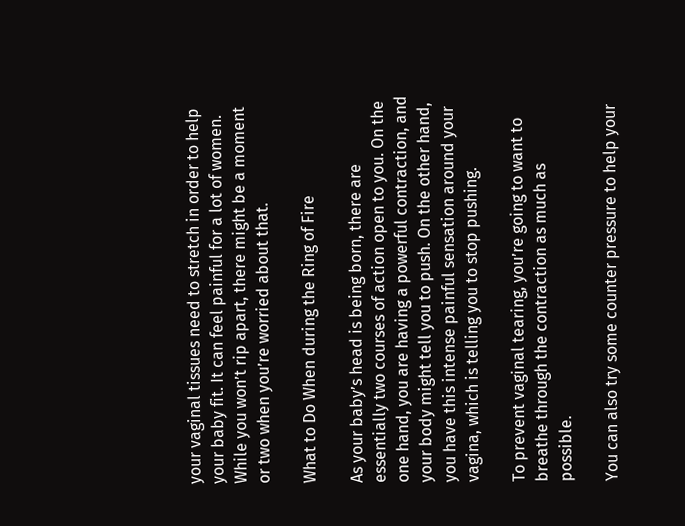your vaginal tissues need to stretch in order to help your baby fit. It can feel painful for a lot of women. While you won’t rip apart, there might be a moment or two when you’re worried about that.

What to Do When during the Ring of Fire

As your baby’s head is being born, there are essentially two courses of action open to you. On the one hand, you are having a powerful contraction, and your body might tell you to push. On the other hand, you have this intense painful sensation around your vagina, which is telling you to stop pushing.

To prevent vaginal tearing, you’re going to want to breathe through the contraction as much as possible.

You can also try some counter pressure to help your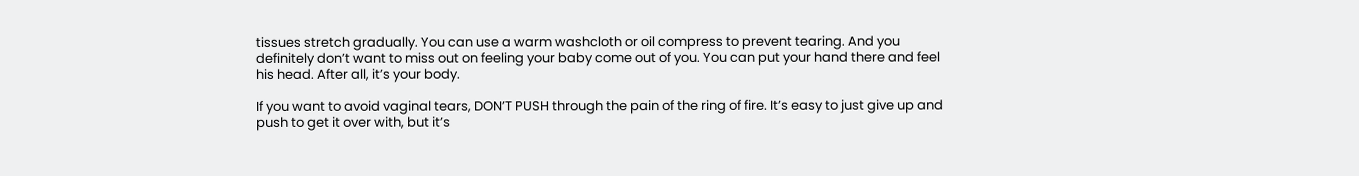tissues stretch gradually. You can use a warm washcloth or oil compress to prevent tearing. And you definitely don’t want to miss out on feeling your baby come out of you. You can put your hand there and feel his head. After all, it’s your body.

If you want to avoid vaginal tears, DON’T PUSH through the pain of the ring of fire. It’s easy to just give up and push to get it over with, but it’s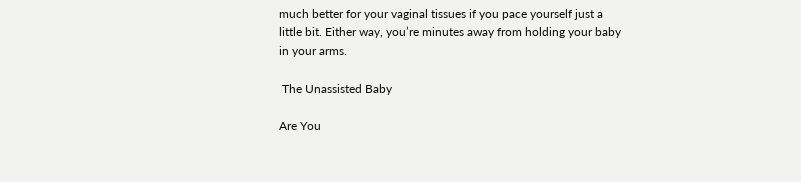much better for your vaginal tissues if you pace yourself just a little bit. Either way, you’re minutes away from holding your baby in your arms.

 The Unassisted Baby

Are You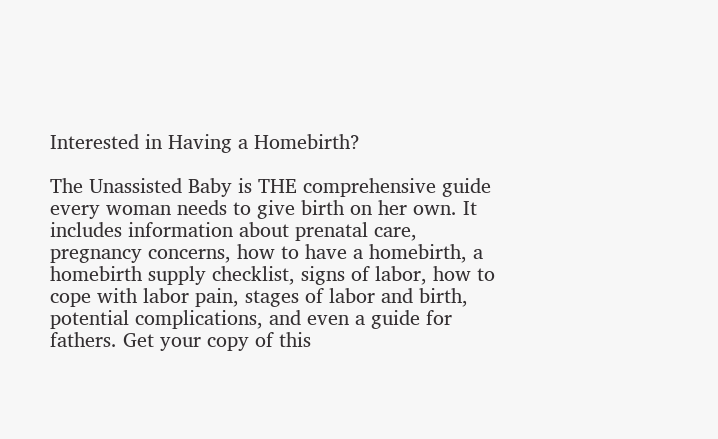Interested in Having a Homebirth?

The Unassisted Baby is THE comprehensive guide every woman needs to give birth on her own. It includes information about prenatal care, pregnancy concerns, how to have a homebirth, a homebirth supply checklist, signs of labor, how to cope with labor pain, stages of labor and birth, potential complications, and even a guide for fathers. Get your copy of this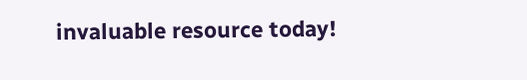invaluable resource today!